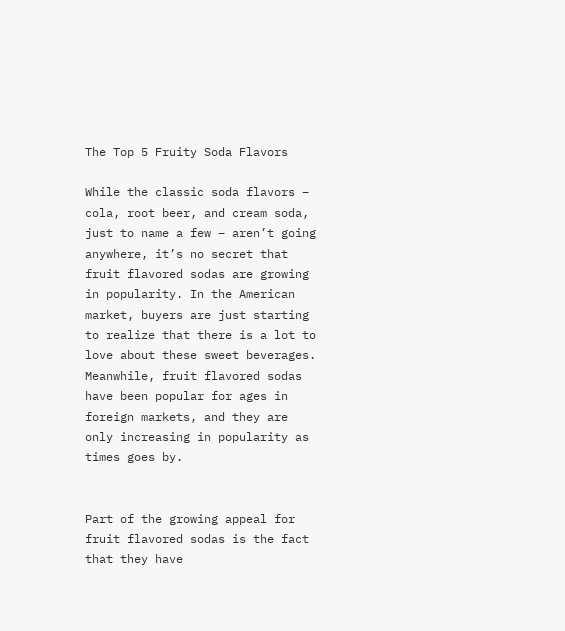The Top 5 Fruity Soda Flavors

While the classic soda flavors – cola, root beer, and cream soda, just to name a few – aren’t going anywhere, it’s no secret that fruit flavored sodas are growing in popularity. In the American market, buyers are just starting to realize that there is a lot to love about these sweet beverages. Meanwhile, fruit flavored sodas have been popular for ages in foreign markets, and they are only increasing in popularity as times goes by.


Part of the growing appeal for fruit flavored sodas is the fact that they have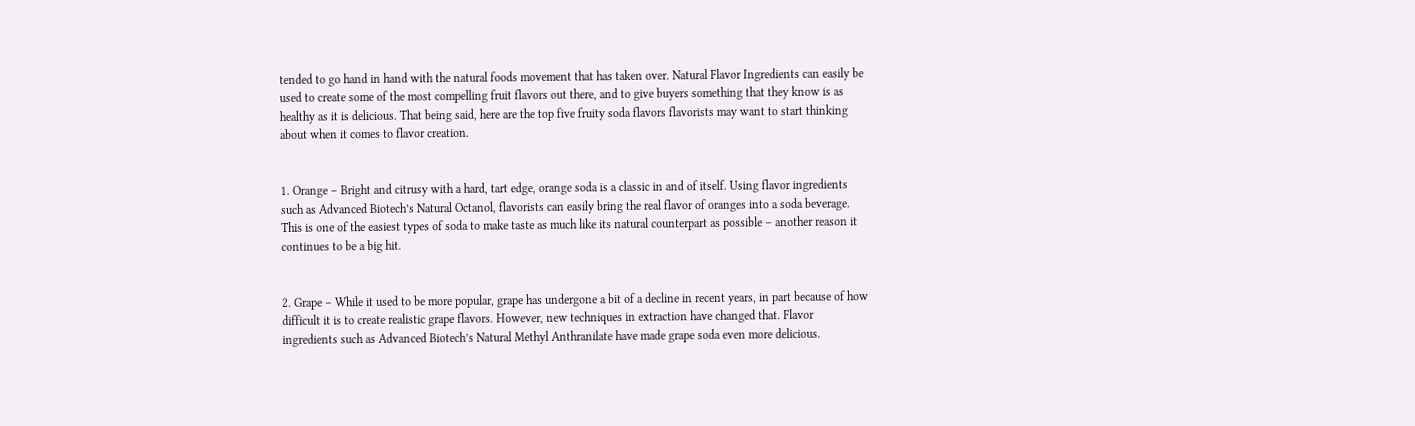tended to go hand in hand with the natural foods movement that has taken over. Natural Flavor Ingredients can easily be used to create some of the most compelling fruit flavors out there, and to give buyers something that they know is as healthy as it is delicious. That being said, here are the top five fruity soda flavors flavorists may want to start thinking about when it comes to flavor creation.


1. Orange – Bright and citrusy with a hard, tart edge, orange soda is a classic in and of itself. Using flavor ingredients such as Advanced Biotech’s Natural Octanol, flavorists can easily bring the real flavor of oranges into a soda beverage. This is one of the easiest types of soda to make taste as much like its natural counterpart as possible – another reason it continues to be a big hit.


2. Grape – While it used to be more popular, grape has undergone a bit of a decline in recent years, in part because of how difficult it is to create realistic grape flavors. However, new techniques in extraction have changed that. Flavor ingredients such as Advanced Biotech’s Natural Methyl Anthranilate have made grape soda even more delicious.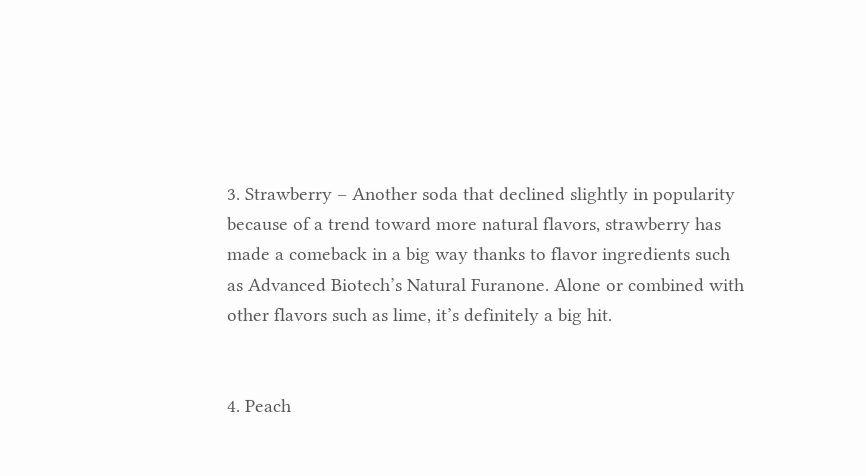3. Strawberry – Another soda that declined slightly in popularity because of a trend toward more natural flavors, strawberry has made a comeback in a big way thanks to flavor ingredients such as Advanced Biotech’s Natural Furanone. Alone or combined with other flavors such as lime, it’s definitely a big hit.


4. Peach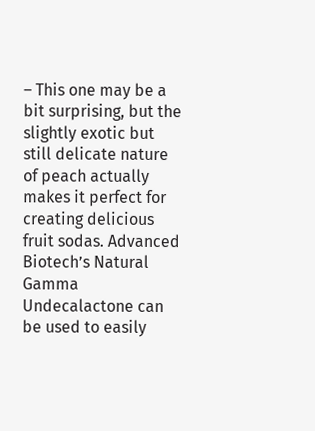– This one may be a bit surprising, but the slightly exotic but still delicate nature of peach actually makes it perfect for creating delicious fruit sodas. Advanced Biotech’s Natural Gamma Undecalactone can be used to easily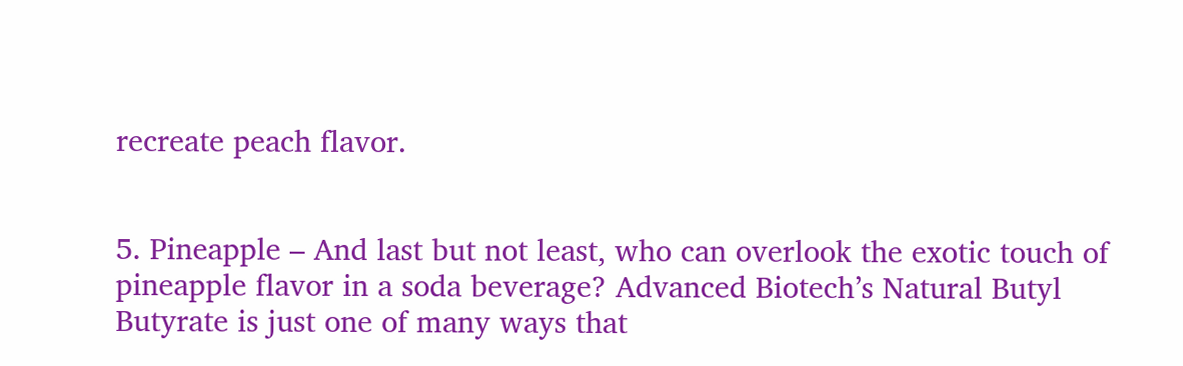recreate peach flavor.


5. Pineapple – And last but not least, who can overlook the exotic touch of pineapple flavor in a soda beverage? Advanced Biotech’s Natural Butyl Butyrate is just one of many ways that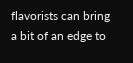flavorists can bring a bit of an edge to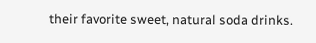their favorite sweet, natural soda drinks.